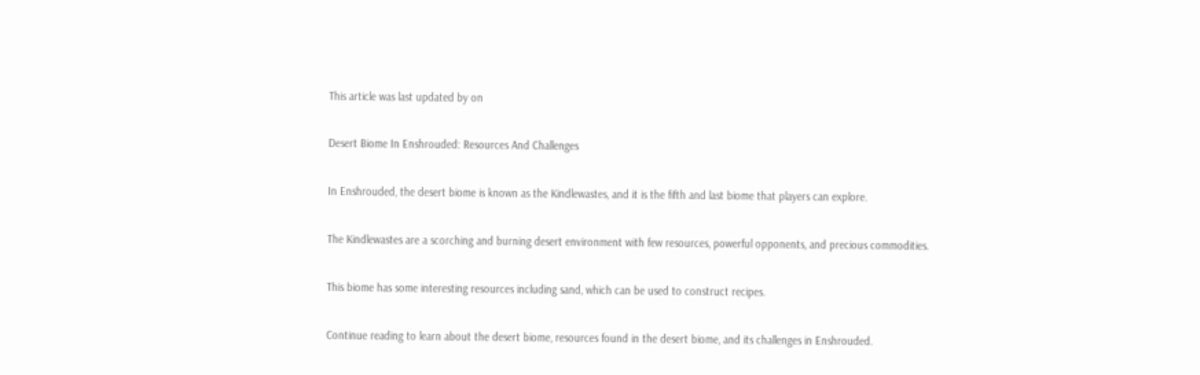This article was last updated by on

Desert Biome In Enshrouded: Resources And Challenges

In Enshrouded, the desert biome is known as the Kindlewastes, and it is the fifth and last biome that players can explore.

The Kindlewastes are a scorching and burning desert environment with few resources, powerful opponents, and precious commodities.

This biome has some interesting resources including sand, which can be used to construct recipes.

Continue reading to learn about the desert biome, resources found in the desert biome, and its challenges in Enshrouded.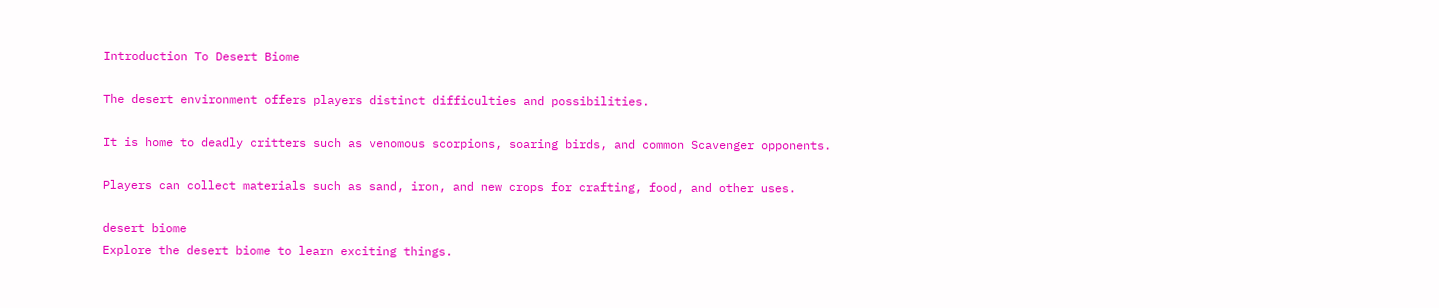Introduction To Desert Biome

The desert environment offers players distinct difficulties and possibilities.

It is home to deadly critters such as venomous scorpions, soaring birds, and common Scavenger opponents.

Players can collect materials such as sand, iron, and new crops for crafting, food, and other uses.

desert biome
Explore the desert biome to learn exciting things.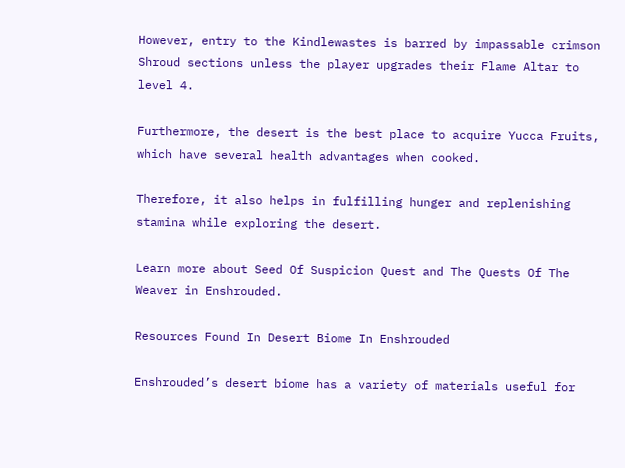However, entry to the Kindlewastes is barred by impassable crimson Shroud sections unless the player upgrades their Flame Altar to level 4.

Furthermore, the desert is the best place to acquire Yucca Fruits, which have several health advantages when cooked.

Therefore, it also helps in fulfilling hunger and replenishing stamina while exploring the desert.

Learn more about Seed Of Suspicion Quest and The Quests Of The Weaver in Enshrouded.

Resources Found In Desert Biome In Enshrouded

Enshrouded’s desert biome has a variety of materials useful for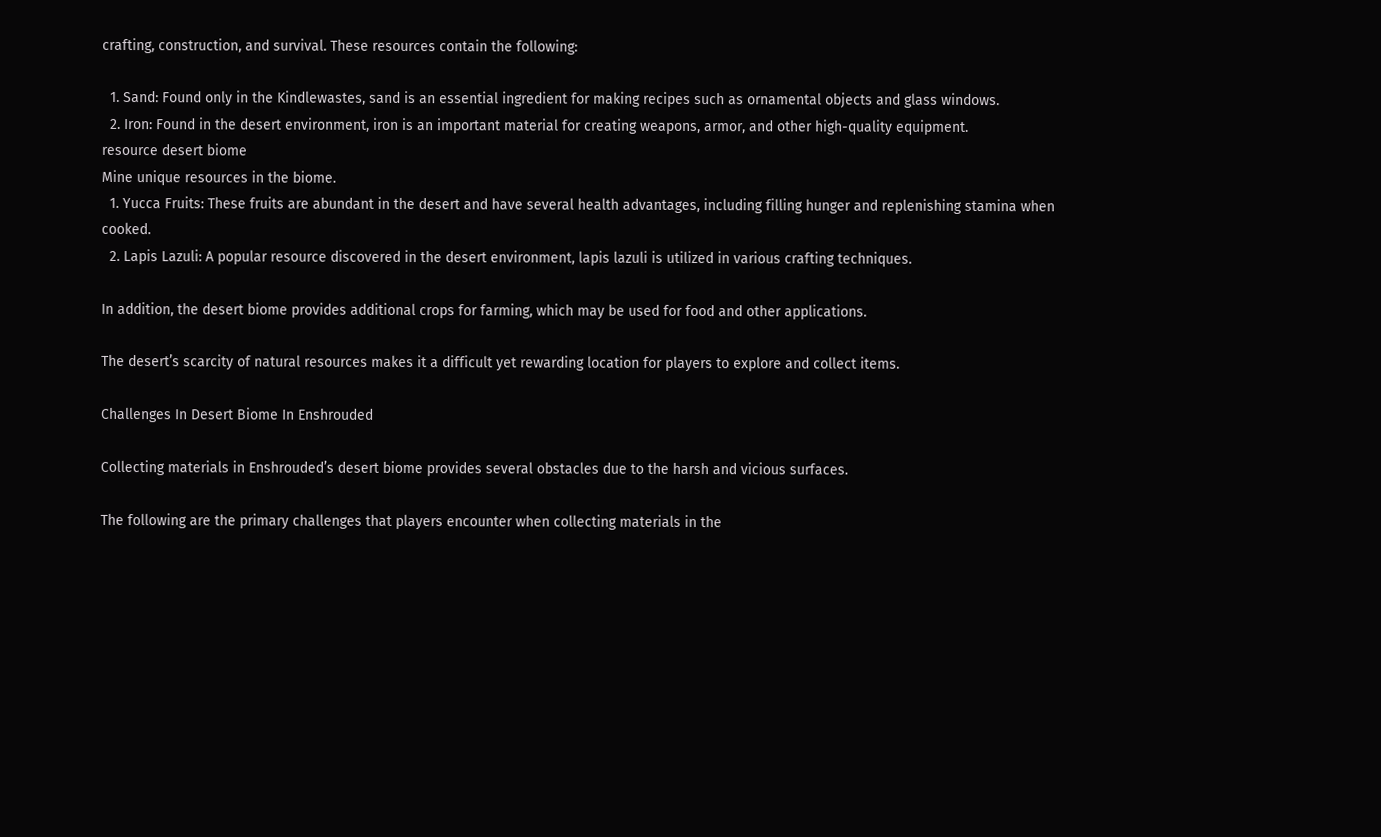crafting, construction, and survival. These resources contain the following:

  1. Sand: Found only in the Kindlewastes, sand is an essential ingredient for making recipes such as ornamental objects and glass windows.
  2. Iron: Found in the desert environment, iron is an important material for creating weapons, armor, and other high-quality equipment.
resource desert biome
Mine unique resources in the biome.
  1. Yucca Fruits: These fruits are abundant in the desert and have several health advantages, including filling hunger and replenishing stamina when cooked.
  2. Lapis Lazuli: A popular resource discovered in the desert environment, lapis lazuli is utilized in various crafting techniques.

In addition, the desert biome provides additional crops for farming, which may be used for food and other applications.

The desert’s scarcity of natural resources makes it a difficult yet rewarding location for players to explore and collect items.

Challenges In Desert Biome In Enshrouded

Collecting materials in Enshrouded’s desert biome provides several obstacles due to the harsh and vicious surfaces.

The following are the primary challenges that players encounter when collecting materials in the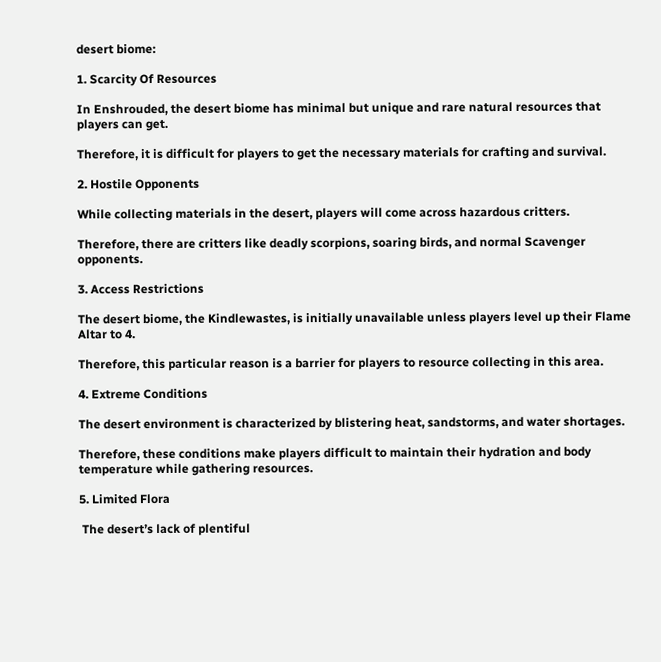desert biome:

1. Scarcity Of Resources

In Enshrouded, the desert biome has minimal but unique and rare natural resources that players can get.

Therefore, it is difficult for players to get the necessary materials for crafting and survival.

2. Hostile Opponents

While collecting materials in the desert, players will come across hazardous critters.

Therefore, there are critters like deadly scorpions, soaring birds, and normal Scavenger opponents.

3. Access Restrictions

The desert biome, the Kindlewastes, is initially unavailable unless players level up their Flame Altar to 4.

Therefore, this particular reason is a barrier for players to resource collecting in this area.

4. Extreme Conditions

The desert environment is characterized by blistering heat, sandstorms, and water shortages.

Therefore, these conditions make players difficult to maintain their hydration and body temperature while gathering resources.

5. Limited Flora

 The desert’s lack of plentiful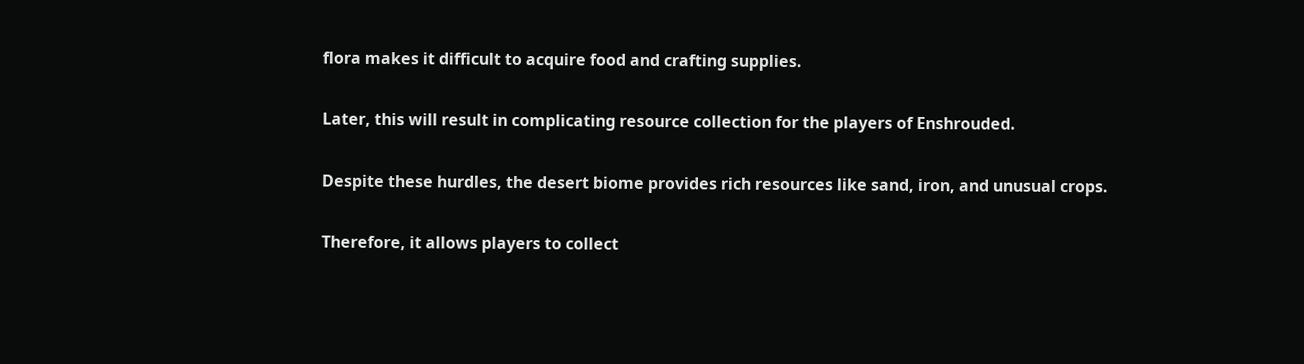flora makes it difficult to acquire food and crafting supplies.

Later, this will result in complicating resource collection for the players of Enshrouded.

Despite these hurdles, the desert biome provides rich resources like sand, iron, and unusual crops.

Therefore, it allows players to collect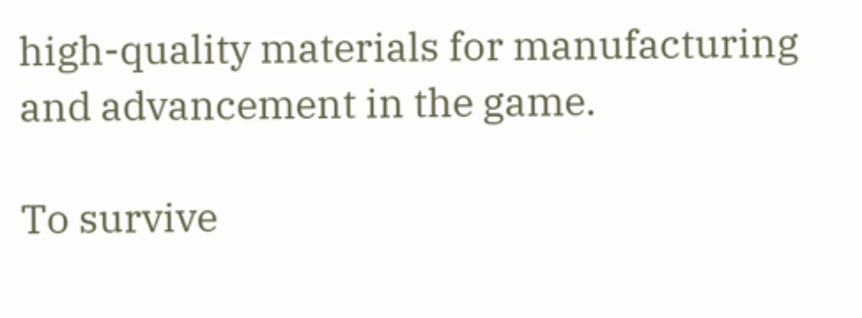high-quality materials for manufacturing and advancement in the game.

To survive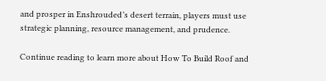and prosper in Enshrouded’s desert terrain, players must use strategic planning, resource management, and prudence.

Continue reading to learn more about How To Build Roof and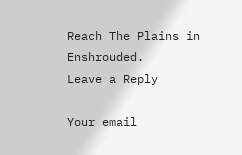Reach The Plains in Enshrouded.
Leave a Reply

Your email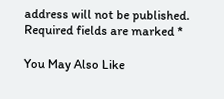address will not be published. Required fields are marked *

You May Also Like